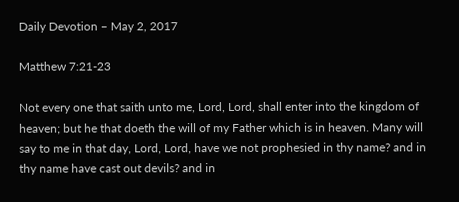Daily Devotion – May 2, 2017

Matthew 7:21-23

Not every one that saith unto me, Lord, Lord, shall enter into the kingdom of heaven; but he that doeth the will of my Father which is in heaven. Many will say to me in that day, Lord, Lord, have we not prophesied in thy name? and in thy name have cast out devils? and in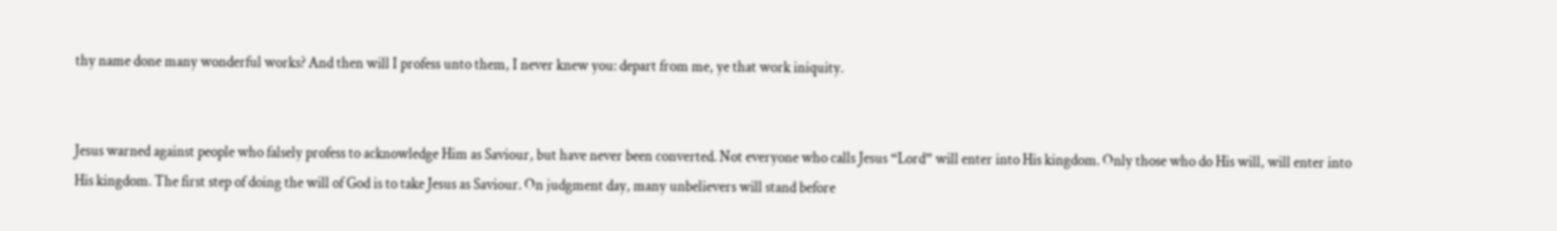thy name done many wonderful works? And then will I profess unto them, I never knew you: depart from me, ye that work iniquity.


Jesus warned against people who falsely profess to acknowledge Him as Saviour, but have never been converted. Not everyone who calls Jesus “Lord” will enter into His kingdom. Only those who do His will, will enter into His kingdom. The first step of doing the will of God is to take Jesus as Saviour. On judgment day, many unbelievers will stand before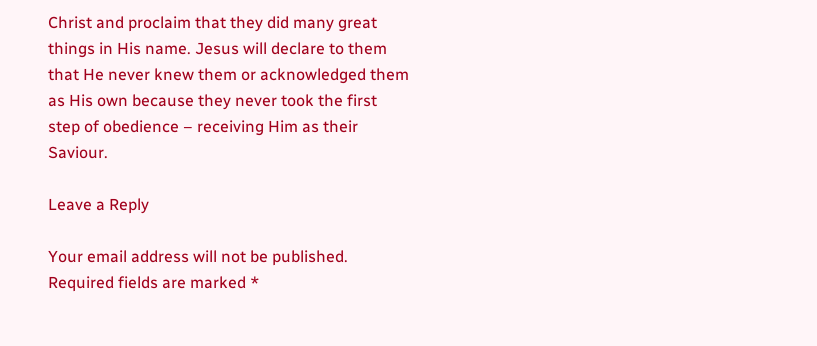Christ and proclaim that they did many great things in His name. Jesus will declare to them that He never knew them or acknowledged them as His own because they never took the first step of obedience – receiving Him as their Saviour.

Leave a Reply

Your email address will not be published. Required fields are marked *